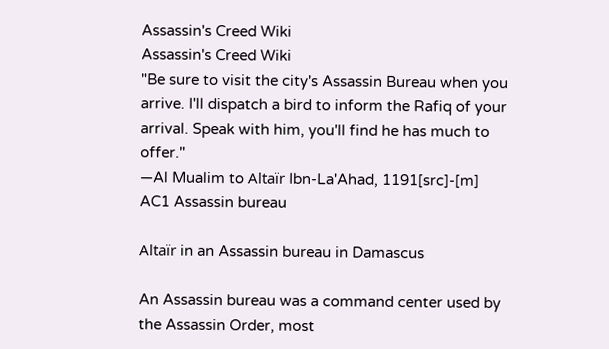Assassin's Creed Wiki
Assassin's Creed Wiki
"Be sure to visit the city's Assassin Bureau when you arrive. I'll dispatch a bird to inform the Rafiq of your arrival. Speak with him, you'll find he has much to offer."
―Al Mualim to Altaïr Ibn-La'Ahad, 1191[src]-[m]
AC1 Assassin bureau

Altaïr in an Assassin bureau in Damascus

An Assassin bureau was a command center used by the Assassin Order, most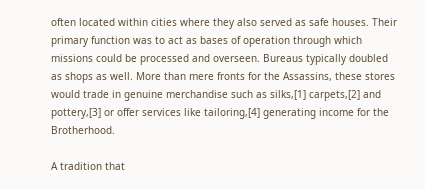often located within cities where they also served as safe houses. Their primary function was to act as bases of operation through which missions could be processed and overseen. Bureaus typically doubled as shops as well. More than mere fronts for the Assassins, these stores would trade in genuine merchandise such as silks,[1] carpets,[2] and pottery,[3] or offer services like tailoring,[4] generating income for the Brotherhood.

A tradition that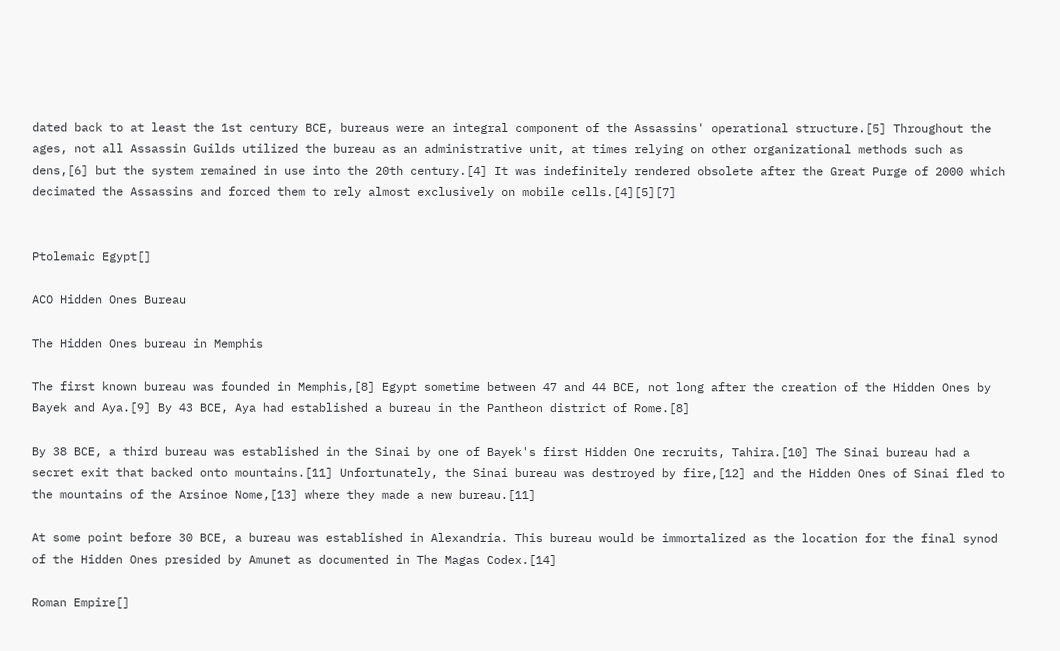dated back to at least the 1st century BCE, bureaus were an integral component of the Assassins' operational structure.[5] Throughout the ages, not all Assassin Guilds utilized the bureau as an administrative unit, at times relying on other organizational methods such as dens,[6] but the system remained in use into the 20th century.[4] It was indefinitely rendered obsolete after the Great Purge of 2000 which decimated the Assassins and forced them to rely almost exclusively on mobile cells.[4][5][7]


Ptolemaic Egypt[]

ACO Hidden Ones Bureau

The Hidden Ones bureau in Memphis

The first known bureau was founded in Memphis,[8] Egypt sometime between 47 and 44 BCE, not long after the creation of the Hidden Ones by Bayek and Aya.[9] By 43 BCE, Aya had established a bureau in the Pantheon district of Rome.[8]

By 38 BCE, a third bureau was established in the Sinai by one of Bayek's first Hidden One recruits, Tahira.[10] The Sinai bureau had a secret exit that backed onto mountains.[11] Unfortunately, the Sinai bureau was destroyed by fire,[12] and the Hidden Ones of Sinai fled to the mountains of the Arsinoe Nome,[13] where they made a new bureau.[11]

At some point before 30 BCE, a bureau was established in Alexandria. This bureau would be immortalized as the location for the final synod of the Hidden Ones presided by Amunet as documented in The Magas Codex.[14]

Roman Empire[]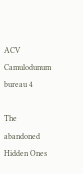ACV Camulodunum bureau 4

The abandoned Hidden Ones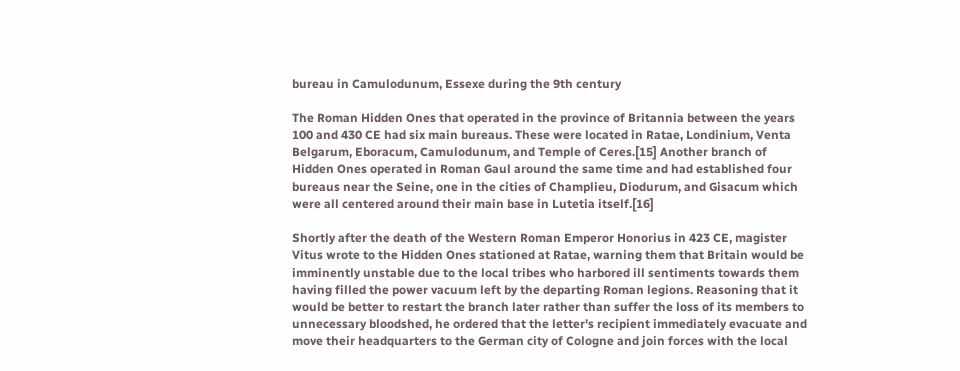bureau in Camulodunum, Essexe during the 9th century

The Roman Hidden Ones that operated in the province of Britannia between the years 100 and 430 CE had six main bureaus. These were located in Ratae, Londinium, Venta Belgarum, Eboracum, Camulodunum, and Temple of Ceres.[15] Another branch of Hidden Ones operated in Roman Gaul around the same time and had established four bureaus near the Seine, one in the cities of Champlieu, Diodurum, and Gisacum which were all centered around their main base in Lutetia itself.[16]

Shortly after the death of the Western Roman Emperor Honorius in 423 CE, magister Vitus wrote to the Hidden Ones stationed at Ratae, warning them that Britain would be imminently unstable due to the local tribes who harbored ill sentiments towards them having filled the power vacuum left by the departing Roman legions. Reasoning that it would be better to restart the branch later rather than suffer the loss of its members to unnecessary bloodshed, he ordered that the letter's recipient immediately evacuate and move their headquarters to the German city of Cologne and join forces with the local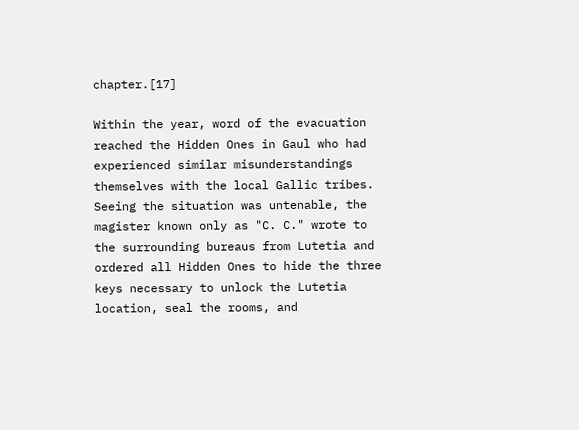chapter.[17]

Within the year, word of the evacuation reached the Hidden Ones in Gaul who had experienced similar misunderstandings themselves with the local Gallic tribes. Seeing the situation was untenable, the magister known only as "C. C." wrote to the surrounding bureaus from Lutetia and ordered all Hidden Ones to hide the three keys necessary to unlock the Lutetia location, seal the rooms, and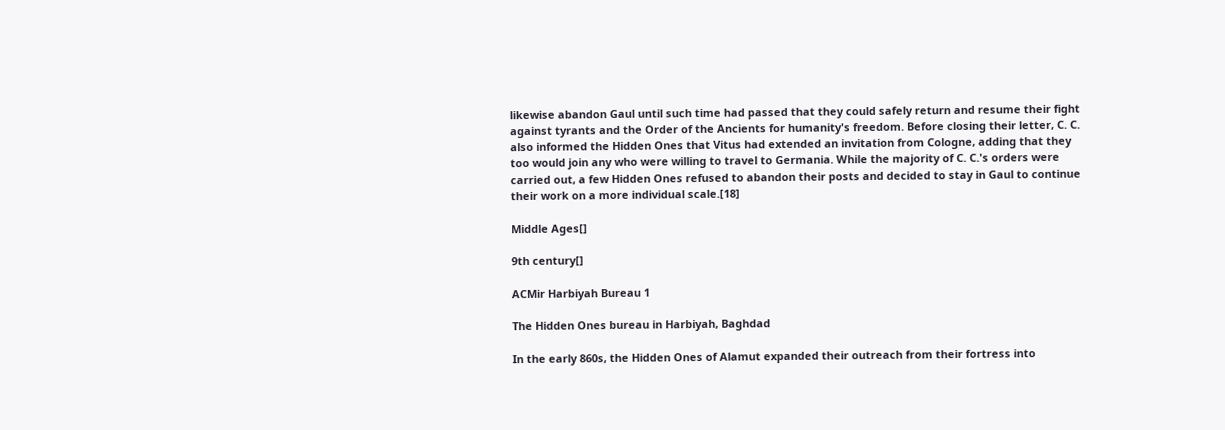likewise abandon Gaul until such time had passed that they could safely return and resume their fight against tyrants and the Order of the Ancients for humanity's freedom. Before closing their letter, C. C. also informed the Hidden Ones that Vitus had extended an invitation from Cologne, adding that they too would join any who were willing to travel to Germania. While the majority of C. C.'s orders were carried out, a few Hidden Ones refused to abandon their posts and decided to stay in Gaul to continue their work on a more individual scale.[18]

Middle Ages[]

9th century[]

ACMir Harbiyah Bureau 1

The Hidden Ones bureau in Harbiyah, Baghdad

In the early 860s, the Hidden Ones of Alamut expanded their outreach from their fortress into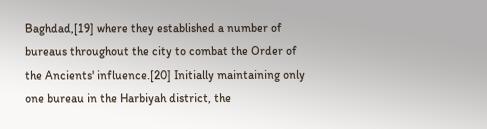Baghdad,[19] where they established a number of bureaus throughout the city to combat the Order of the Ancients' influence.[20] Initially maintaining only one bureau in the Harbiyah district, the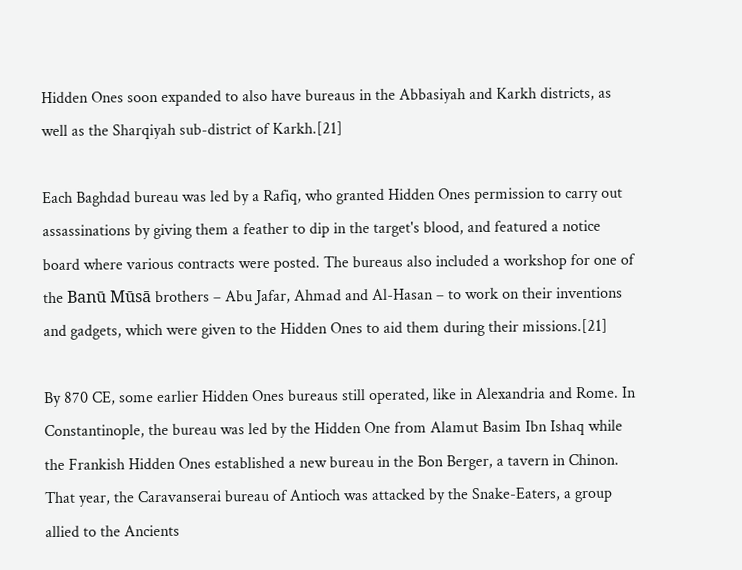Hidden Ones soon expanded to also have bureaus in the Abbasiyah and Karkh districts, as well as the Sharqiyah sub-district of Karkh.[21]

Each Baghdad bureau was led by a Rafiq, who granted Hidden Ones permission to carry out assassinations by giving them a feather to dip in the target's blood, and featured a notice board where various contracts were posted. The bureaus also included a workshop for one of the Banū Mūsā brothers – Abu Jafar, Ahmad and Al-Hasan – to work on their inventions and gadgets, which were given to the Hidden Ones to aid them during their missions.[21]

By 870 CE, some earlier Hidden Ones bureaus still operated, like in Alexandria and Rome. In Constantinople, the bureau was led by the Hidden One from Alamut Basim Ibn Ishaq while the Frankish Hidden Ones established a new bureau in the Bon Berger, a tavern in Chinon. That year, the Caravanserai bureau of Antioch was attacked by the Snake-Eaters, a group allied to the Ancients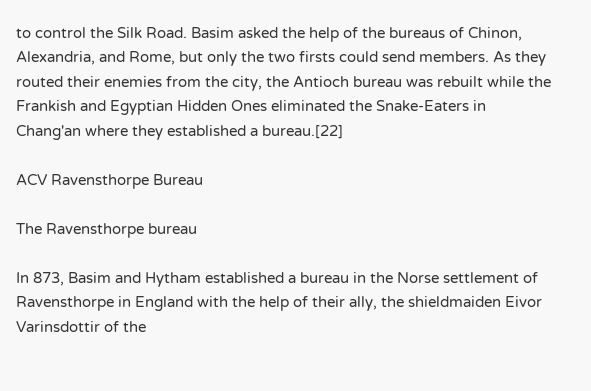to control the Silk Road. Basim asked the help of the bureaus of Chinon, Alexandria, and Rome, but only the two firsts could send members. As they routed their enemies from the city, the Antioch bureau was rebuilt while the Frankish and Egyptian Hidden Ones eliminated the Snake-Eaters in Chang'an where they established a bureau.[22]

ACV Ravensthorpe Bureau

The Ravensthorpe bureau

In 873, Basim and Hytham established a bureau in the Norse settlement of Ravensthorpe in England with the help of their ally, the shieldmaiden Eivor Varinsdottir of the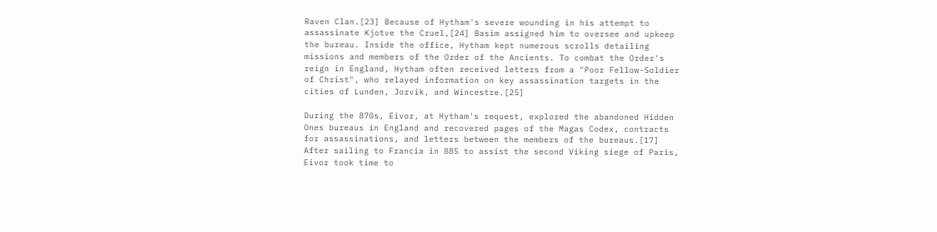Raven Clan.[23] Because of Hytham's severe wounding in his attempt to assassinate Kjotve the Cruel,[24] Basim assigned him to oversee and upkeep the bureau. Inside the office, Hytham kept numerous scrolls detailing missions and members of the Order of the Ancients. To combat the Order's reign in England, Hytham often received letters from a "Poor Fellow-Soldier of Christ", who relayed information on key assassination targets in the cities of Lunden, Jorvik, and Wincestre.[25]

During the 870s, Eivor, at Hytham's request, explored the abandoned Hidden Ones bureaus in England and recovered pages of the Magas Codex, contracts for assassinations, and letters between the members of the bureaus.[17] After sailing to Francia in 885 to assist the second Viking siege of Paris, Eivor took time to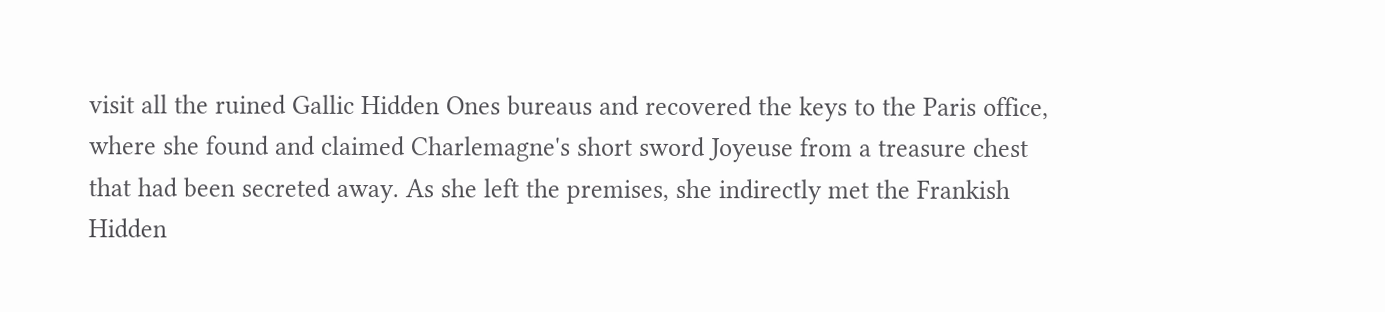visit all the ruined Gallic Hidden Ones bureaus and recovered the keys to the Paris office, where she found and claimed Charlemagne's short sword Joyeuse from a treasure chest that had been secreted away. As she left the premises, she indirectly met the Frankish Hidden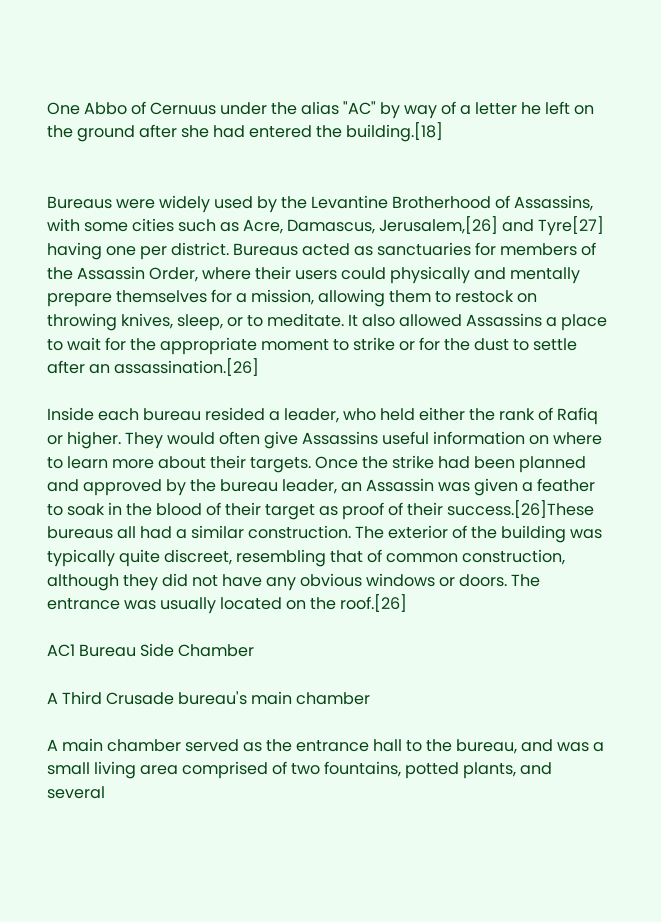One Abbo of Cernuus under the alias "AC" by way of a letter he left on the ground after she had entered the building.[18]


Bureaus were widely used by the Levantine Brotherhood of Assassins, with some cities such as Acre, Damascus, Jerusalem,[26] and Tyre[27] having one per district. Bureaus acted as sanctuaries for members of the Assassin Order, where their users could physically and mentally prepare themselves for a mission, allowing them to restock on throwing knives, sleep, or to meditate. It also allowed Assassins a place to wait for the appropriate moment to strike or for the dust to settle after an assassination.[26]

Inside each bureau resided a leader, who held either the rank of Rafiq or higher. They would often give Assassins useful information on where to learn more about their targets. Once the strike had been planned and approved by the bureau leader, an Assassin was given a feather to soak in the blood of their target as proof of their success.[26]These bureaus all had a similar construction. The exterior of the building was typically quite discreet, resembling that of common construction, although they did not have any obvious windows or doors. The entrance was usually located on the roof.[26]

AC1 Bureau Side Chamber

A Third Crusade bureau's main chamber

A main chamber served as the entrance hall to the bureau, and was a small living area comprised of two fountains, potted plants, and several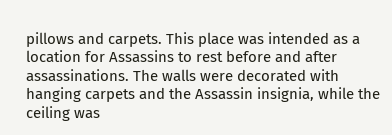pillows and carpets. This place was intended as a location for Assassins to rest before and after assassinations. The walls were decorated with hanging carpets and the Assassin insignia, while the ceiling was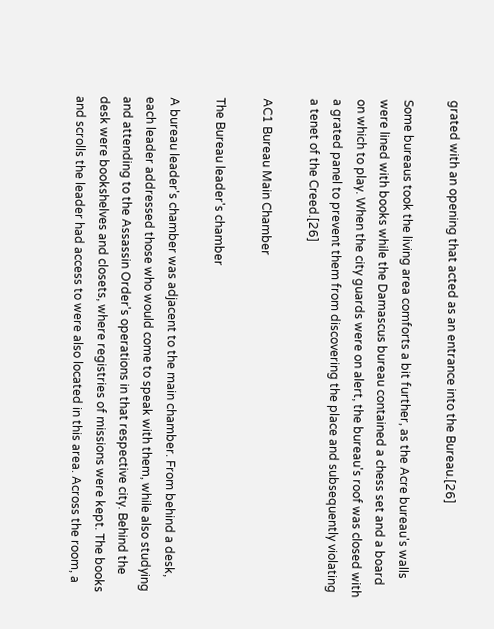grated with an opening that acted as an entrance into the Bureau.[26]

Some bureaus took the living area comforts a bit further, as the Acre bureau's walls were lined with books while the Damascus bureau contained a chess set and a board on which to play. When the city guards were on alert, the bureau's roof was closed with a grated panel to prevent them from discovering the place and subsequently violating a tenet of the Creed.[26]

AC1 Bureau Main Chamber

The Bureau leader's chamber

A bureau leader's chamber was adjacent to the main chamber. From behind a desk, each leader addressed those who would come to speak with them, while also studying and attending to the Assassin Order's operations in that respective city. Behind the desk were bookshelves and closets, where registries of missions were kept. The books and scrolls the leader had access to were also located in this area. Across the room, a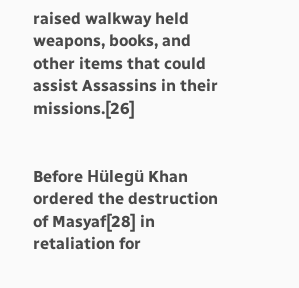raised walkway held weapons, books, and other items that could assist Assassins in their missions.[26]


Before Hülegü Khan ordered the destruction of Masyaf[28] in retaliation for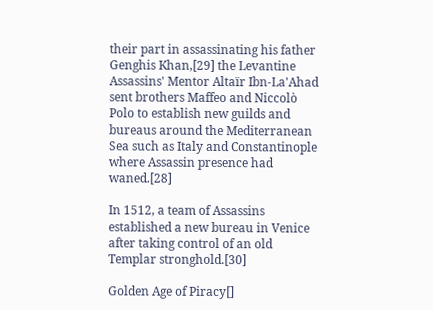their part in assassinating his father Genghis Khan,[29] the Levantine Assassins' Mentor Altaïr Ibn-La'Ahad sent brothers Maffeo and Niccolò Polo to establish new guilds and bureaus around the Mediterranean Sea such as Italy and Constantinople where Assassin presence had waned.[28]

In 1512, a team of Assassins established a new bureau in Venice after taking control of an old Templar stronghold.[30]

Golden Age of Piracy[]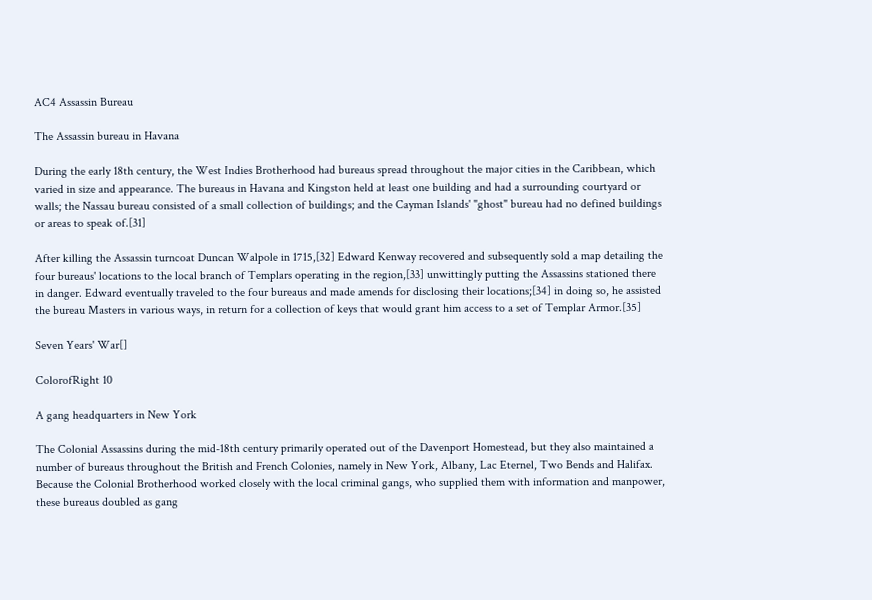AC4 Assassin Bureau

The Assassin bureau in Havana

During the early 18th century, the West Indies Brotherhood had bureaus spread throughout the major cities in the Caribbean, which varied in size and appearance. The bureaus in Havana and Kingston held at least one building and had a surrounding courtyard or walls; the Nassau bureau consisted of a small collection of buildings; and the Cayman Islands' "ghost" bureau had no defined buildings or areas to speak of.[31]

After killing the Assassin turncoat Duncan Walpole in 1715,[32] Edward Kenway recovered and subsequently sold a map detailing the four bureaus' locations to the local branch of Templars operating in the region,[33] unwittingly putting the Assassins stationed there in danger. Edward eventually traveled to the four bureaus and made amends for disclosing their locations;[34] in doing so, he assisted the bureau Masters in various ways, in return for a collection of keys that would grant him access to a set of Templar Armor.[35]

Seven Years' War[]

ColorofRight 10

A gang headquarters in New York

The Colonial Assassins during the mid-18th century primarily operated out of the Davenport Homestead, but they also maintained a number of bureaus throughout the British and French Colonies, namely in New York, Albany, Lac Eternel, Two Bends and Halifax. Because the Colonial Brotherhood worked closely with the local criminal gangs, who supplied them with information and manpower, these bureaus doubled as gang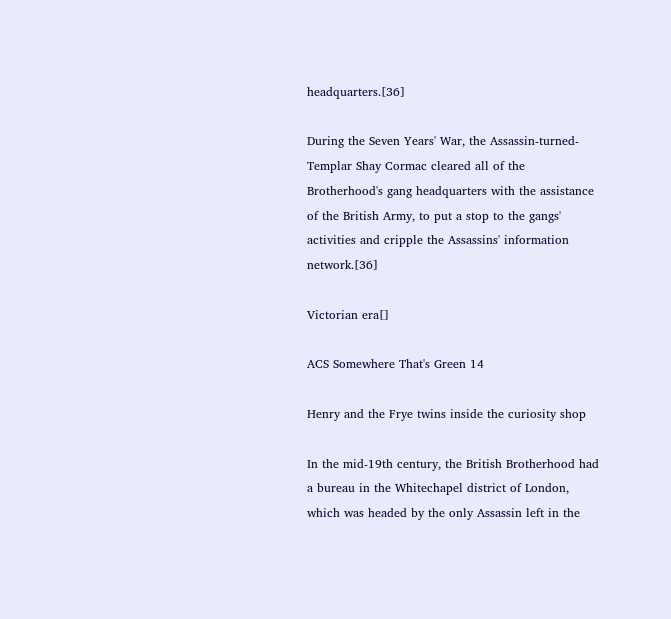headquarters.[36]

During the Seven Years' War, the Assassin-turned-Templar Shay Cormac cleared all of the Brotherhood's gang headquarters with the assistance of the British Army, to put a stop to the gangs' activities and cripple the Assassins' information network.[36]

Victorian era[]

ACS Somewhere That's Green 14

Henry and the Frye twins inside the curiosity shop

In the mid-19th century, the British Brotherhood had a bureau in the Whitechapel district of London, which was headed by the only Assassin left in the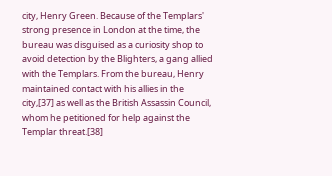city, Henry Green. Because of the Templars' strong presence in London at the time, the bureau was disguised as a curiosity shop to avoid detection by the Blighters, a gang allied with the Templars. From the bureau, Henry maintained contact with his allies in the city,[37] as well as the British Assassin Council, whom he petitioned for help against the Templar threat.[38]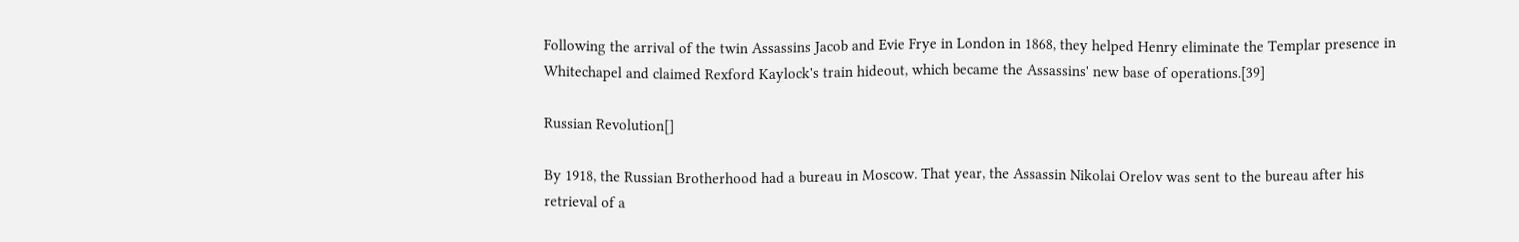Following the arrival of the twin Assassins Jacob and Evie Frye in London in 1868, they helped Henry eliminate the Templar presence in Whitechapel and claimed Rexford Kaylock's train hideout, which became the Assassins' new base of operations.[39]

Russian Revolution[]

By 1918, the Russian Brotherhood had a bureau in Moscow. That year, the Assassin Nikolai Orelov was sent to the bureau after his retrieval of a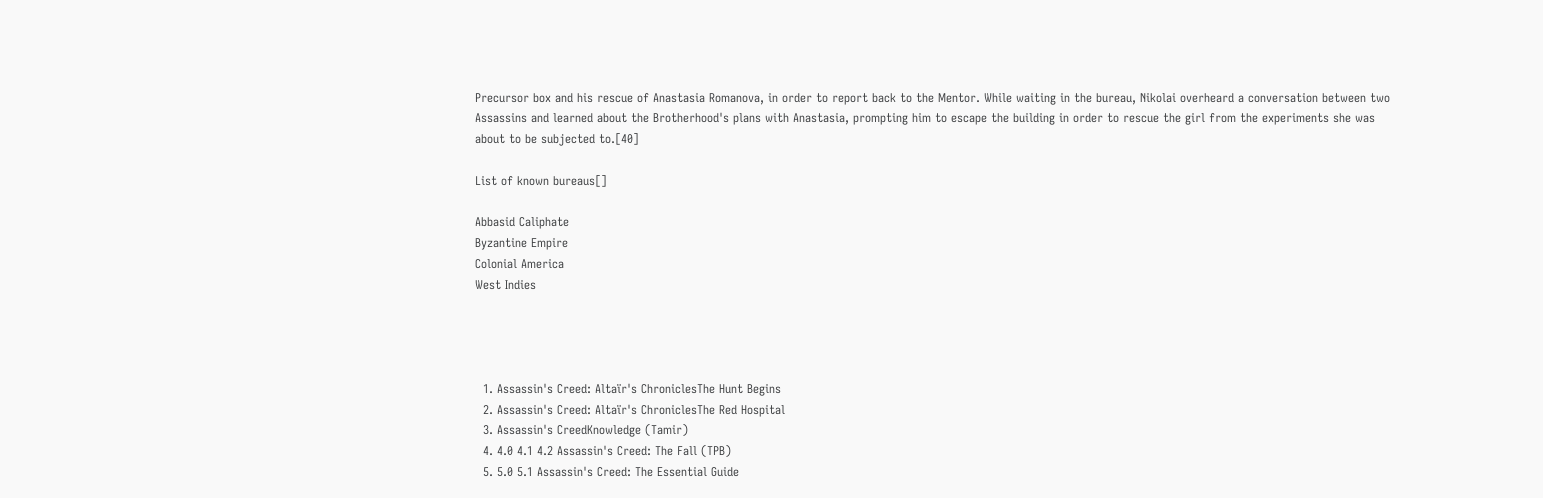Precursor box and his rescue of Anastasia Romanova, in order to report back to the Mentor. While waiting in the bureau, Nikolai overheard a conversation between two Assassins and learned about the Brotherhood's plans with Anastasia, prompting him to escape the building in order to rescue the girl from the experiments she was about to be subjected to.[40]

List of known bureaus[]

Abbasid Caliphate
Byzantine Empire
Colonial America
West Indies




  1. Assassin's Creed: Altaïr's ChroniclesThe Hunt Begins
  2. Assassin's Creed: Altaïr's ChroniclesThe Red Hospital
  3. Assassin's CreedKnowledge (Tamir)
  4. 4.0 4.1 4.2 Assassin's Creed: The Fall (TPB)
  5. 5.0 5.1 Assassin's Creed: The Essential Guide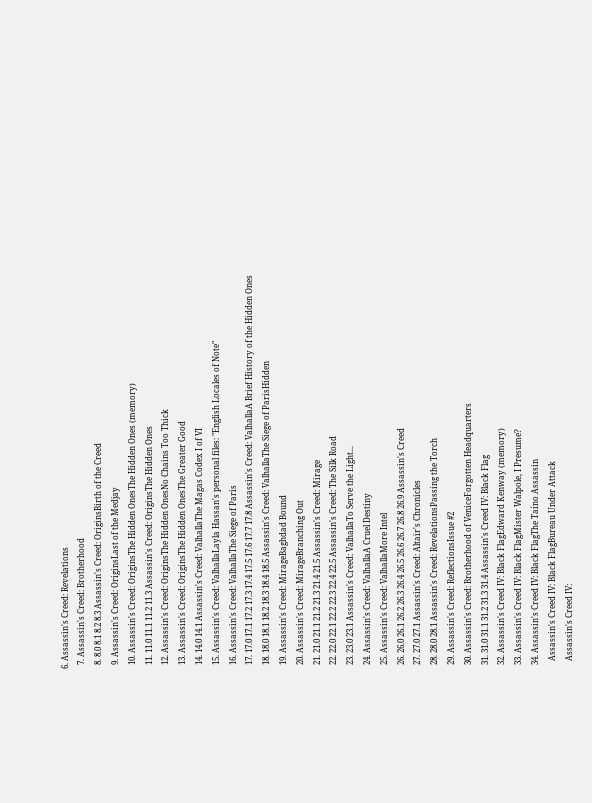6. Assassin's Creed: Revelations
  7. Assassin's Creed: Brotherhood
  8. 8.0 8.1 8.2 8.3 Assassin's Creed: OriginsBirth of the Creed
  9. Assassin's Creed: OriginsLast of the Medjay
  10. Assassin's Creed: OriginsThe Hidden OnesThe Hidden Ones (memory)
  11. 11.0 11.1 11.2 11.3 Assassin's Creed: OriginsThe Hidden Ones
  12. Assassin's Creed: OriginsThe Hidden OnesNo Chains Too Thick
  13. Assassin's Creed: OriginsThe Hidden OnesThe Greater Good
  14. 14.0 14.1 Assassin's Creed: ValhallaThe Magas Codex I of VI
  15. Assassin's Creed: ValhallaLayla Hassan's personal files: "English Locales of Note"
  16. Assassin's Creed: ValhallaThe Siege of Paris
  17. 17.0 17.1 17.2 17.3 17.4 17.5 17.6 17.7 17.8 Assassin's Creed: ValhallaA Brief History of the Hidden Ones
  18. 18.0 18.1 18.2 18.3 18.4 18.5 Assassin's Creed: ValhallaThe Siege of ParisHidden
  19. Assassin's Creed: MirageBaghdad Bound
  20. Assassin's Creed: MirageBranching Out
  21. 21.0 21.1 21.2 21.3 21.4 21.5 Assassin's Creed: Mirage
  22. 22.0 22.1 22.2 22.3 22.4 22.5 Assassin's Creed: The Silk Road
  23. 23.0 23.1 Assassin's Creed: ValhallaTo Serve the Light...
  24. Assassin's Creed: ValhallaA Cruel Destiny
  25. Assassin's Creed: ValhallaMore Intel
  26. 26.0 26.1 26.2 26.3 26.4 26.5 26.6 26.7 26.8 26.9 Assassin's Creed
  27. 27.0 27.1 Assassin's Creed: Altaïr's Chronicles
  28. 28.0 28.1 Assassin's Creed: RevelationsPassing the Torch
  29. Assassin's Creed: ReflectionsIssue #2
  30. Assassin's Creed: Brotherhood of VeniceForgotten Headquarters
  31. 31.0 31.1 31.2 31.3 31.4 Assassin's Creed IV: Black Flag
  32. Assassin's Creed IV: Black FlagEdward Kenway (memory)
  33. Assassin's Creed IV: Black FlagMister Walpole, I Presume?
  34. Assassin's Creed IV: Black FlagThe Taíno Assassin
    Assassin's Creed IV: Black FlagBureau Under Attack
    Assassin's Creed IV: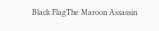Black FlagThe Maroon Assassin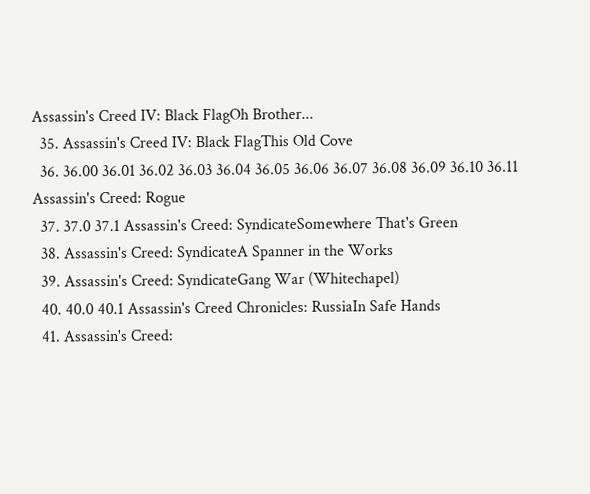Assassin's Creed IV: Black FlagOh Brother...
  35. Assassin's Creed IV: Black FlagThis Old Cove
  36. 36.00 36.01 36.02 36.03 36.04 36.05 36.06 36.07 36.08 36.09 36.10 36.11 Assassin's Creed: Rogue
  37. 37.0 37.1 Assassin's Creed: SyndicateSomewhere That's Green
  38. Assassin's Creed: SyndicateA Spanner in the Works
  39. Assassin's Creed: SyndicateGang War (Whitechapel)
  40. 40.0 40.1 Assassin's Creed Chronicles: RussiaIn Safe Hands
  41. Assassin's Creed: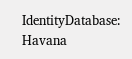IdentityDatabase: Havana